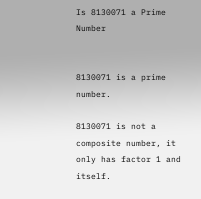Is 8130071 a Prime Number


8130071 is a prime number.

8130071 is not a composite number, it only has factor 1 and itself.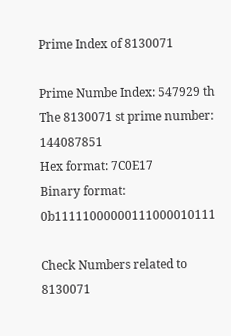Prime Index of 8130071

Prime Numbe Index: 547929 th
The 8130071 st prime number: 144087851
Hex format: 7C0E17
Binary format: 0b11111000000111000010111

Check Numbers related to 8130071